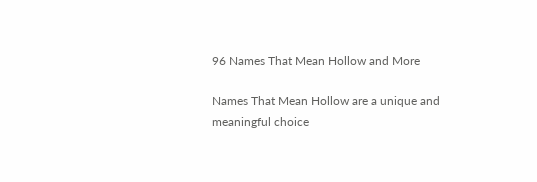96 Names That Mean Hollow and More

Names That Mean Hollow are a unique and meaningful choice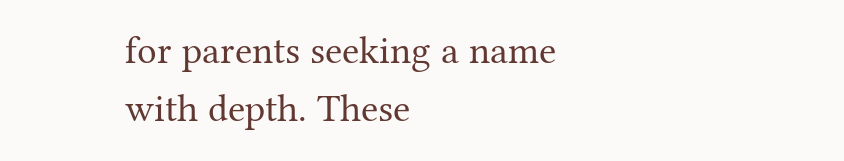for parents seeking a name with depth. These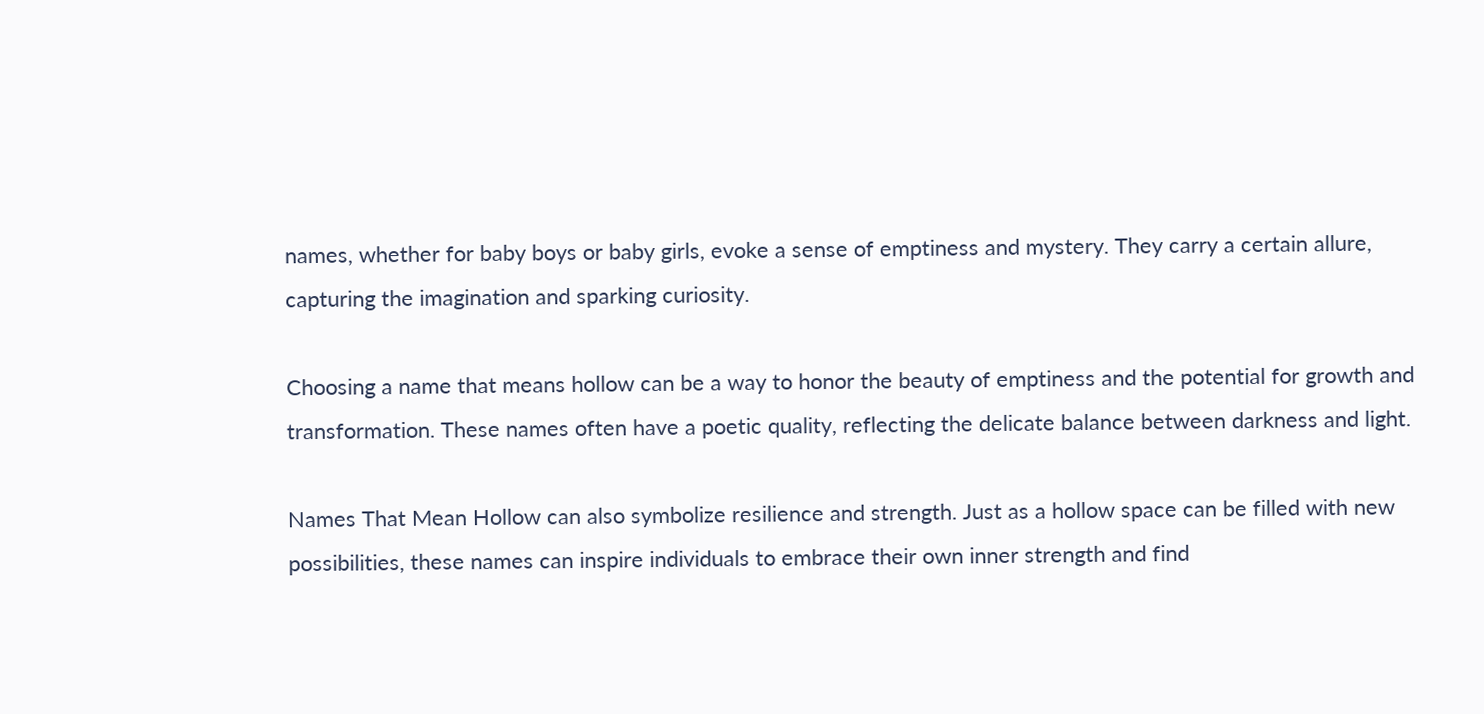names, whether for baby boys or baby girls, evoke a sense of emptiness and mystery. They carry a certain allure, capturing the imagination and sparking curiosity.

Choosing a name that means hollow can be a way to honor the beauty of emptiness and the potential for growth and transformation. These names often have a poetic quality, reflecting the delicate balance between darkness and light.

Names That Mean Hollow can also symbolize resilience and strength. Just as a hollow space can be filled with new possibilities, these names can inspire individuals to embrace their own inner strength and find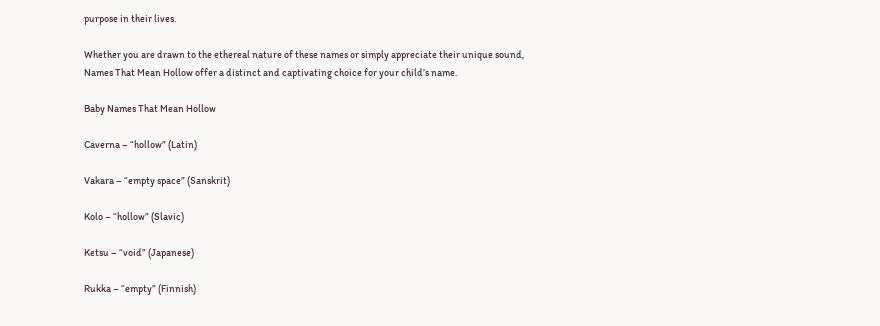purpose in their lives.

Whether you are drawn to the ethereal nature of these names or simply appreciate their unique sound, Names That Mean Hollow offer a distinct and captivating choice for your child’s name.

Baby Names That Mean Hollow

Caverna – “hollow” (Latin)

Vakara – “empty space” (Sanskrit)

Kolo – “hollow” (Slavic)

Ketsu – “void” (Japanese)

Rukka – “empty” (Finnish)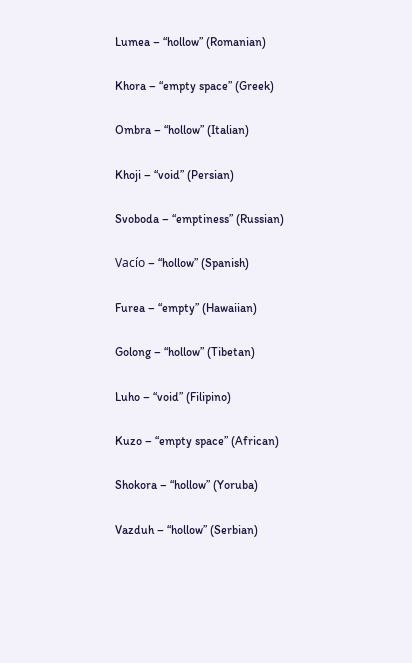Lumea – “hollow” (Romanian)

Khora – “empty space” (Greek)

Ombra – “hollow” (Italian)

Khoji – “void” (Persian)

Svoboda – “emptiness” (Russian)

Vacío – “hollow” (Spanish)

Furea – “empty” (Hawaiian)

Golong – “hollow” (Tibetan)

Luho – “void” (Filipino)

Kuzo – “empty space” (African)

Shokora – “hollow” (Yoruba)

Vazduh – “hollow” (Serbian)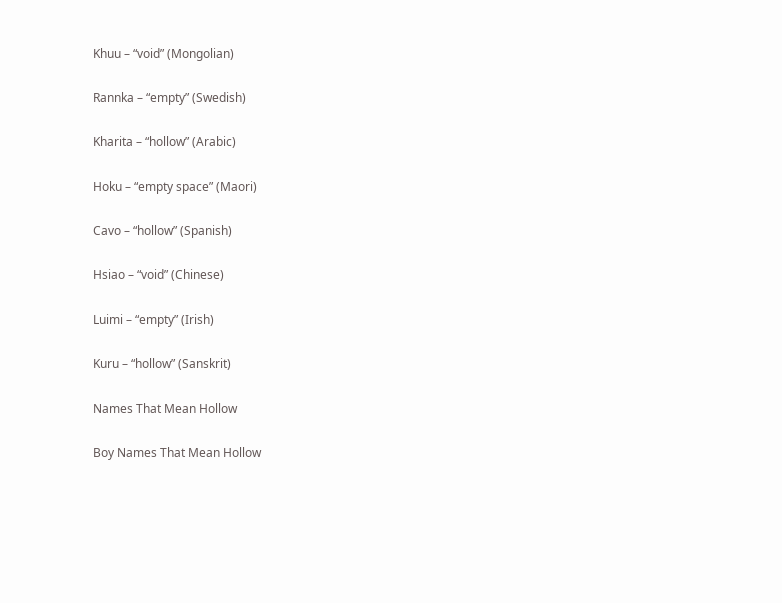Khuu – “void” (Mongolian)

Rannka – “empty” (Swedish)

Kharita – “hollow” (Arabic)

Hoku – “empty space” (Maori)

Cavo – “hollow” (Spanish)

Hsiao – “void” (Chinese)

Luimi – “empty” (Irish)

Kuru – “hollow” (Sanskrit)

Names That Mean Hollow

Boy Names That Mean Hollow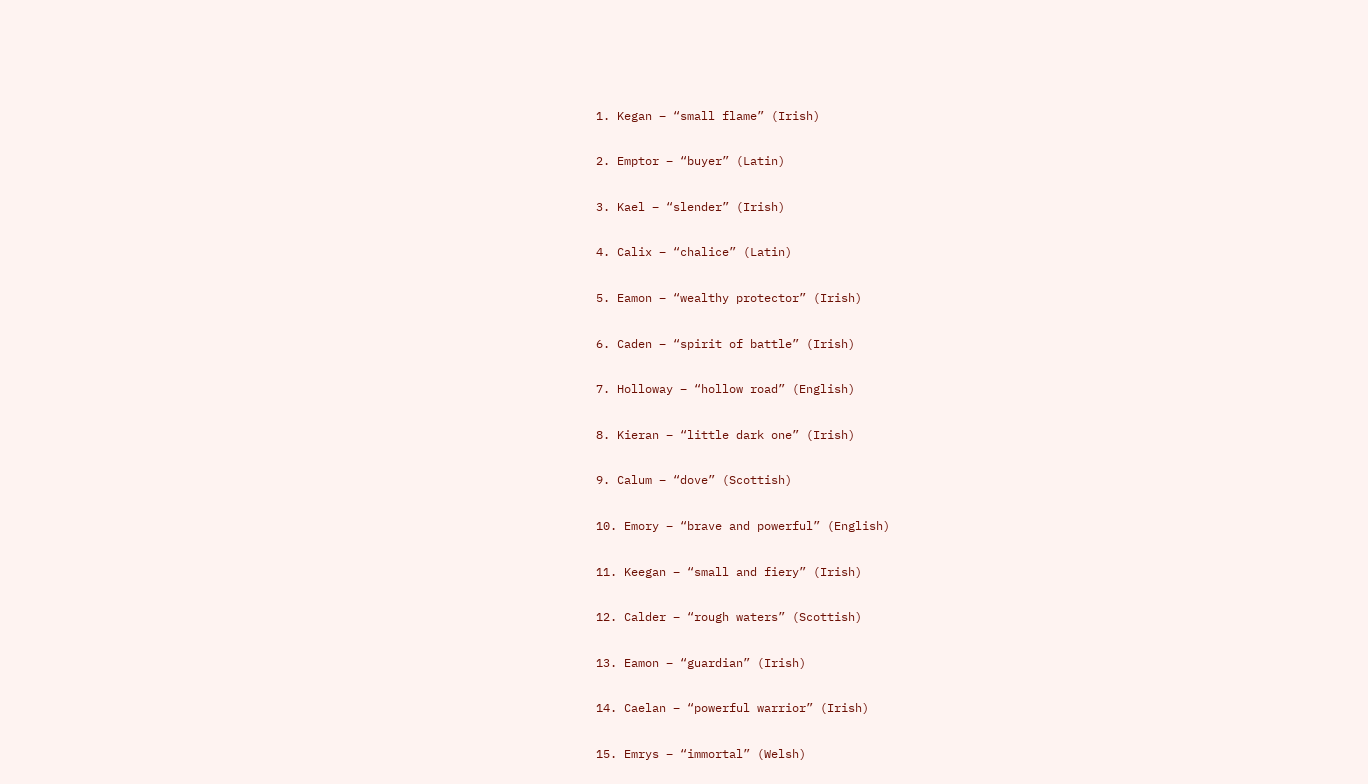1. Kegan – “small flame” (Irish)

2. Emptor – “buyer” (Latin)

3. Kael – “slender” (Irish)

4. Calix – “chalice” (Latin)

5. Eamon – “wealthy protector” (Irish)

6. Caden – “spirit of battle” (Irish)

7. Holloway – “hollow road” (English)

8. Kieran – “little dark one” (Irish)

9. Calum – “dove” (Scottish)

10. Emory – “brave and powerful” (English)

11. Keegan – “small and fiery” (Irish)

12. Calder – “rough waters” (Scottish)

13. Eamon – “guardian” (Irish)

14. Caelan – “powerful warrior” (Irish)

15. Emrys – “immortal” (Welsh)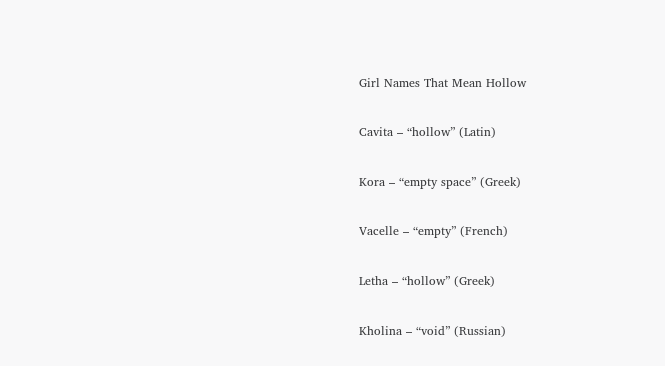Girl Names That Mean Hollow

Cavita – “hollow” (Latin)

Kora – “empty space” (Greek)

Vacelle – “empty” (French)

Letha – “hollow” (Greek)

Kholina – “void” (Russian)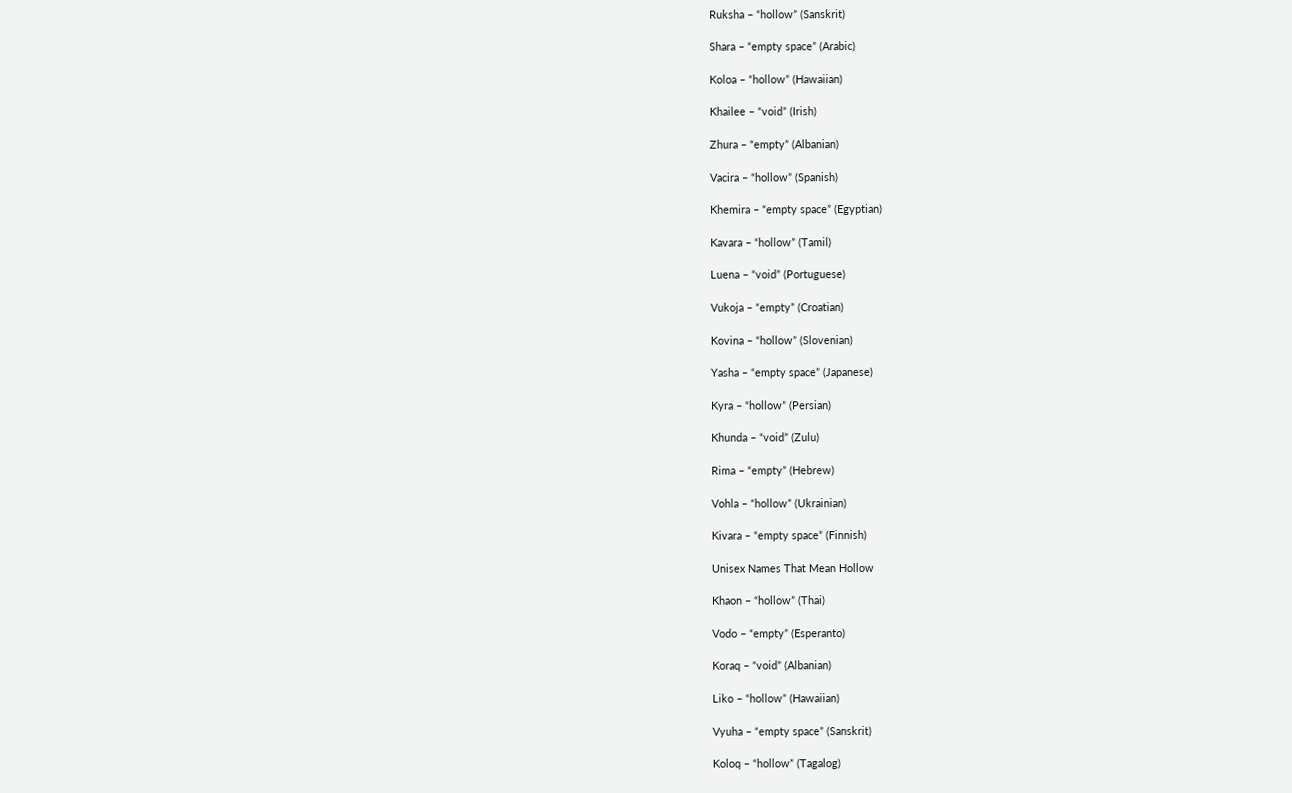Ruksha – “hollow” (Sanskrit)

Shara – “empty space” (Arabic)

Koloa – “hollow” (Hawaiian)

Khailee – “void” (Irish)

Zhura – “empty” (Albanian)

Vacira – “hollow” (Spanish)

Khemira – “empty space” (Egyptian)

Kavara – “hollow” (Tamil)

Luena – “void” (Portuguese)

Vukoja – “empty” (Croatian)

Kovina – “hollow” (Slovenian)

Yasha – “empty space” (Japanese)

Kyra – “hollow” (Persian)

Khunda – “void” (Zulu)

Rima – “empty” (Hebrew)

Vohla – “hollow” (Ukrainian)

Kivara – “empty space” (Finnish)

Unisex Names That Mean Hollow

Khaon – “hollow” (Thai)

Vodo – “empty” (Esperanto)

Koraq – “void” (Albanian)

Liko – “hollow” (Hawaiian)

Vyuha – “empty space” (Sanskrit)

Koloq – “hollow” (Tagalog)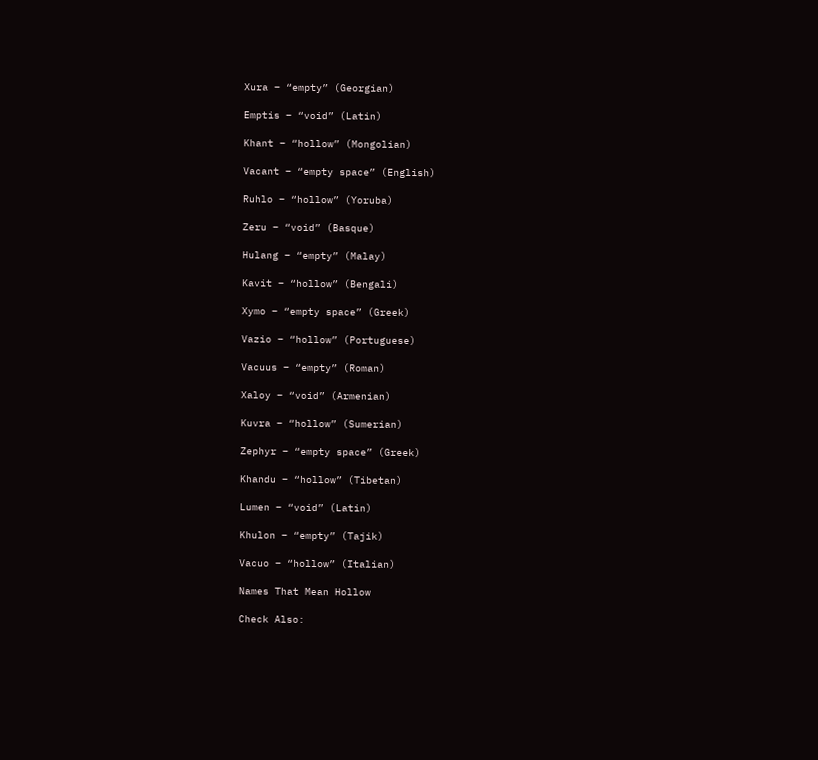Xura – “empty” (Georgian)

Emptis – “void” (Latin)

Khant – “hollow” (Mongolian)

Vacant – “empty space” (English)

Ruhlo – “hollow” (Yoruba)

Zeru – “void” (Basque)

Hulang – “empty” (Malay)

Kavit – “hollow” (Bengali)

Xymo – “empty space” (Greek)

Vazio – “hollow” (Portuguese)

Vacuus – “empty” (Roman)

Xaloy – “void” (Armenian)

Kuvra – “hollow” (Sumerian)

Zephyr – “empty space” (Greek)

Khandu – “hollow” (Tibetan)

Lumen – “void” (Latin)

Khulon – “empty” (Tajik)

Vacuo – “hollow” (Italian)

Names That Mean Hollow

Check Also: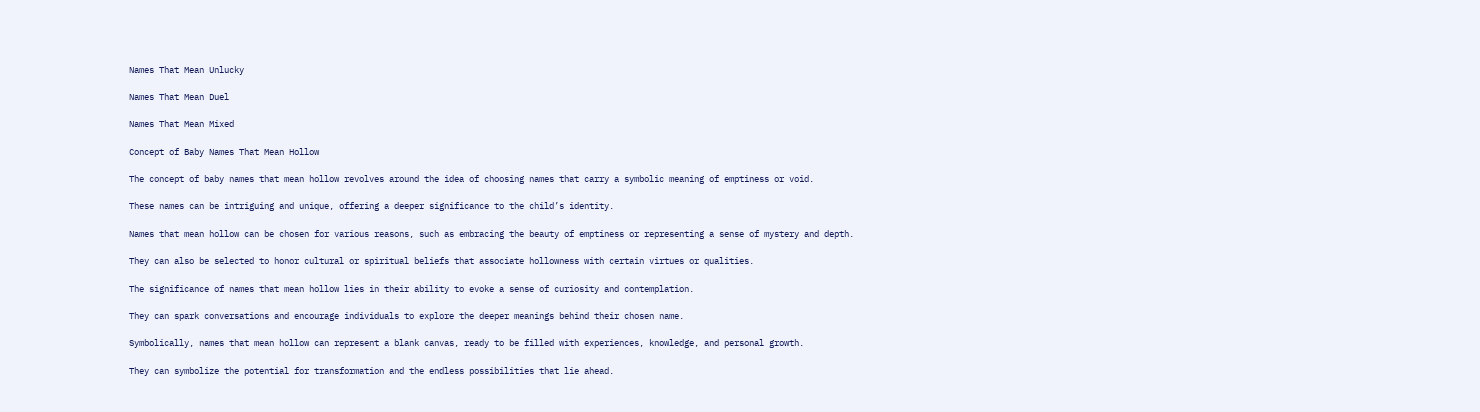Names That Mean Unlucky

Names That Mean Duel

Names That Mean Mixed

Concept of Baby Names That Mean Hollow

The concept of baby names that mean hollow revolves around the idea of choosing names that carry a symbolic meaning of emptiness or void.

These names can be intriguing and unique, offering a deeper significance to the child’s identity.

Names that mean hollow can be chosen for various reasons, such as embracing the beauty of emptiness or representing a sense of mystery and depth.

They can also be selected to honor cultural or spiritual beliefs that associate hollowness with certain virtues or qualities.

The significance of names that mean hollow lies in their ability to evoke a sense of curiosity and contemplation.

They can spark conversations and encourage individuals to explore the deeper meanings behind their chosen name.

Symbolically, names that mean hollow can represent a blank canvas, ready to be filled with experiences, knowledge, and personal growth.

They can symbolize the potential for transformation and the endless possibilities that lie ahead.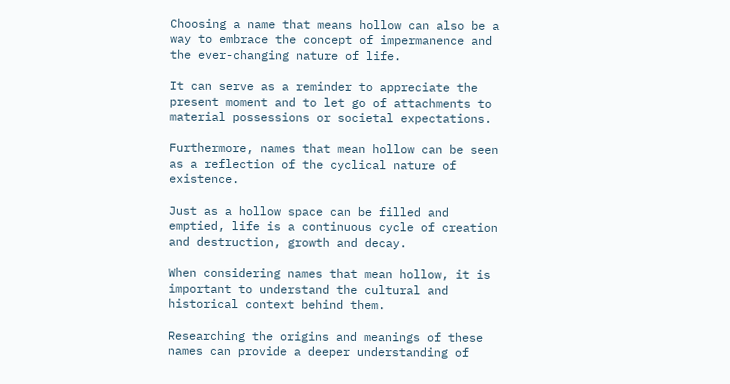Choosing a name that means hollow can also be a way to embrace the concept of impermanence and the ever-changing nature of life.

It can serve as a reminder to appreciate the present moment and to let go of attachments to material possessions or societal expectations.

Furthermore, names that mean hollow can be seen as a reflection of the cyclical nature of existence.

Just as a hollow space can be filled and emptied, life is a continuous cycle of creation and destruction, growth and decay.

When considering names that mean hollow, it is important to understand the cultural and historical context behind them.

Researching the origins and meanings of these names can provide a deeper understanding of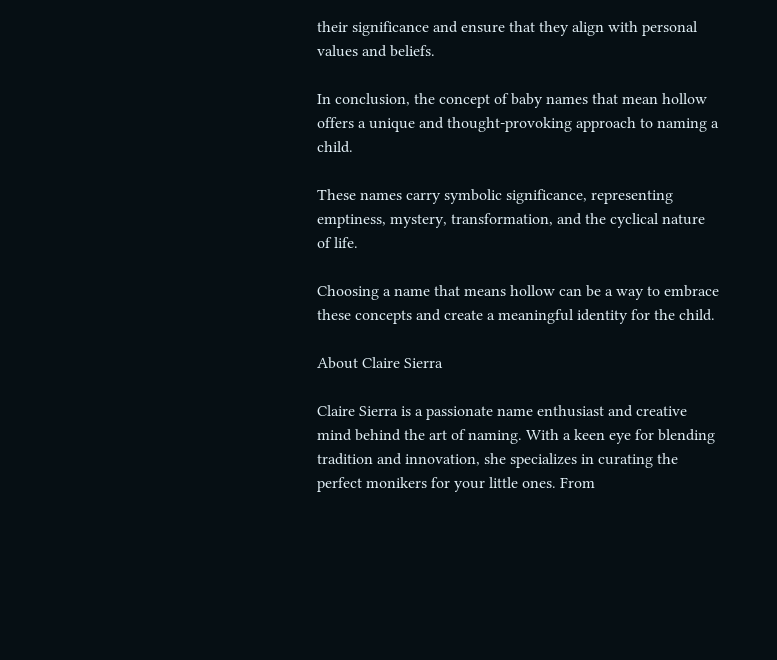their significance and ensure that they align with personal values and beliefs.

In conclusion, the concept of baby names that mean hollow offers a unique and thought-provoking approach to naming a child.

These names carry symbolic significance, representing emptiness, mystery, transformation, and the cyclical nature of life.

Choosing a name that means hollow can be a way to embrace these concepts and create a meaningful identity for the child.

About Claire Sierra

Claire Sierra is a passionate name enthusiast and creative mind behind the art of naming. With a keen eye for blending tradition and innovation, she specializes in curating the perfect monikers for your little ones. From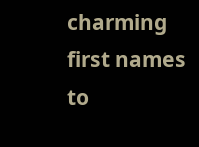charming first names to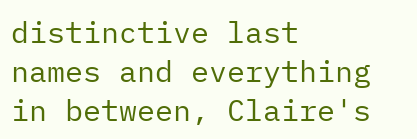distinctive last names and everything in between, Claire's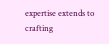expertise extends to crafting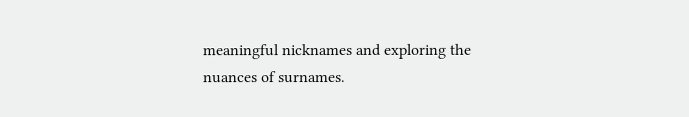meaningful nicknames and exploring the nuances of surnames.